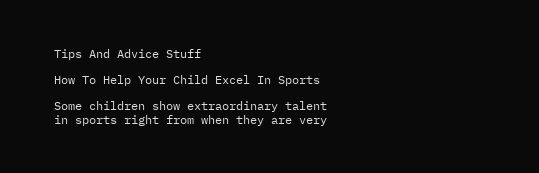Tips And Advice Stuff

How To Help Your Child Excel In Sports

Some children show extraordinary talent in sports right from when they are very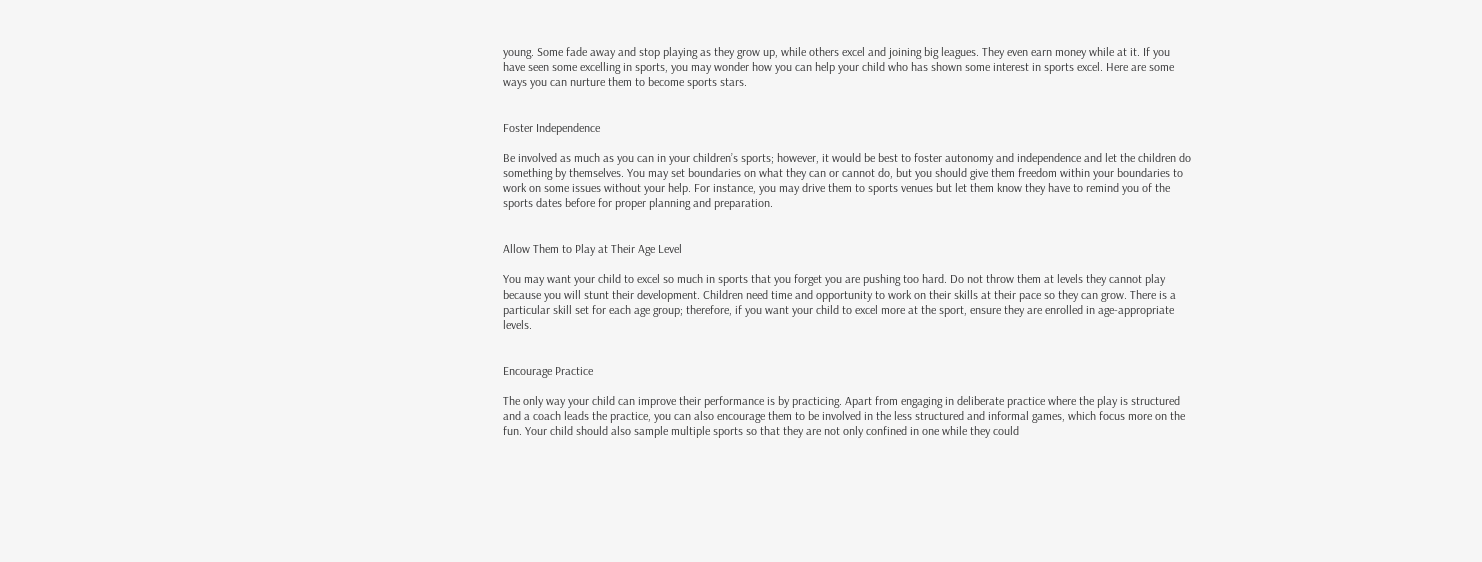young. Some fade away and stop playing as they grow up, while others excel and joining big leagues. They even earn money while at it. If you have seen some excelling in sports, you may wonder how you can help your child who has shown some interest in sports excel. Here are some ways you can nurture them to become sports stars.


Foster Independence

Be involved as much as you can in your children’s sports; however, it would be best to foster autonomy and independence and let the children do something by themselves. You may set boundaries on what they can or cannot do, but you should give them freedom within your boundaries to work on some issues without your help. For instance, you may drive them to sports venues but let them know they have to remind you of the sports dates before for proper planning and preparation.


Allow Them to Play at Their Age Level

You may want your child to excel so much in sports that you forget you are pushing too hard. Do not throw them at levels they cannot play because you will stunt their development. Children need time and opportunity to work on their skills at their pace so they can grow. There is a particular skill set for each age group; therefore, if you want your child to excel more at the sport, ensure they are enrolled in age-appropriate levels.


Encourage Practice

The only way your child can improve their performance is by practicing. Apart from engaging in deliberate practice where the play is structured and a coach leads the practice, you can also encourage them to be involved in the less structured and informal games, which focus more on the fun. Your child should also sample multiple sports so that they are not only confined in one while they could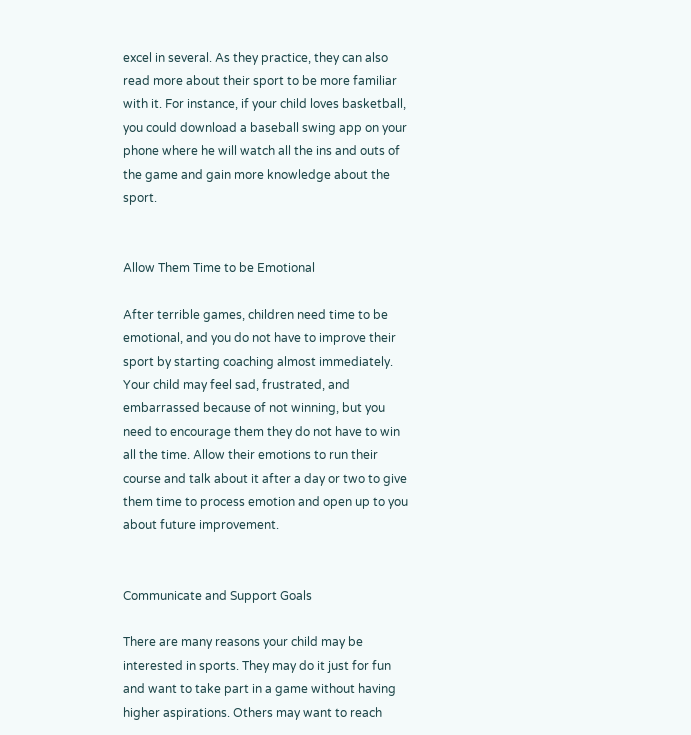excel in several. As they practice, they can also read more about their sport to be more familiar with it. For instance, if your child loves basketball, you could download a baseball swing app on your phone where he will watch all the ins and outs of the game and gain more knowledge about the sport.


Allow Them Time to be Emotional

After terrible games, children need time to be emotional, and you do not have to improve their sport by starting coaching almost immediately. Your child may feel sad, frustrated, and embarrassed because of not winning, but you need to encourage them they do not have to win all the time. Allow their emotions to run their course and talk about it after a day or two to give them time to process emotion and open up to you about future improvement.


Communicate and Support Goals

There are many reasons your child may be interested in sports. They may do it just for fun and want to take part in a game without having higher aspirations. Others may want to reach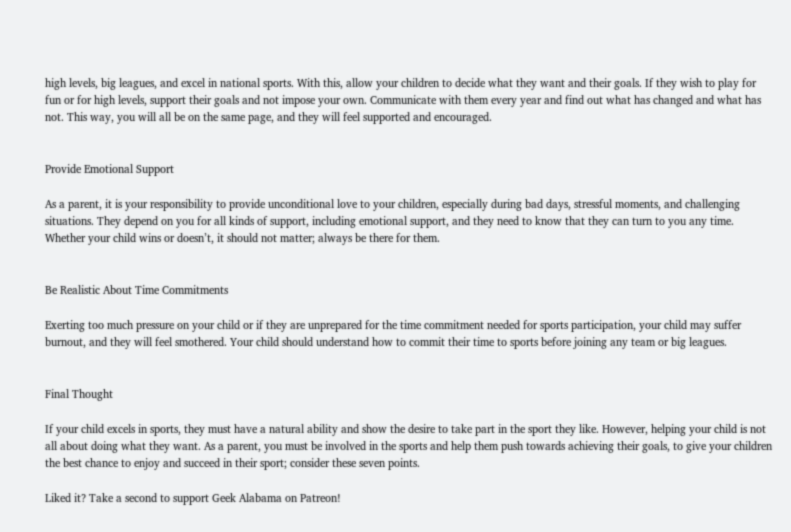high levels, big leagues, and excel in national sports. With this, allow your children to decide what they want and their goals. If they wish to play for fun or for high levels, support their goals and not impose your own. Communicate with them every year and find out what has changed and what has not. This way, you will all be on the same page, and they will feel supported and encouraged.


Provide Emotional Support

As a parent, it is your responsibility to provide unconditional love to your children, especially during bad days, stressful moments, and challenging situations. They depend on you for all kinds of support, including emotional support, and they need to know that they can turn to you any time. Whether your child wins or doesn’t, it should not matter; always be there for them.


Be Realistic About Time Commitments

Exerting too much pressure on your child or if they are unprepared for the time commitment needed for sports participation, your child may suffer burnout, and they will feel smothered. Your child should understand how to commit their time to sports before joining any team or big leagues.


Final Thought

If your child excels in sports, they must have a natural ability and show the desire to take part in the sport they like. However, helping your child is not all about doing what they want. As a parent, you must be involved in the sports and help them push towards achieving their goals, to give your children the best chance to enjoy and succeed in their sport; consider these seven points.

Liked it? Take a second to support Geek Alabama on Patreon!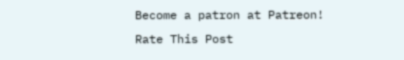Become a patron at Patreon!
Rate This Post